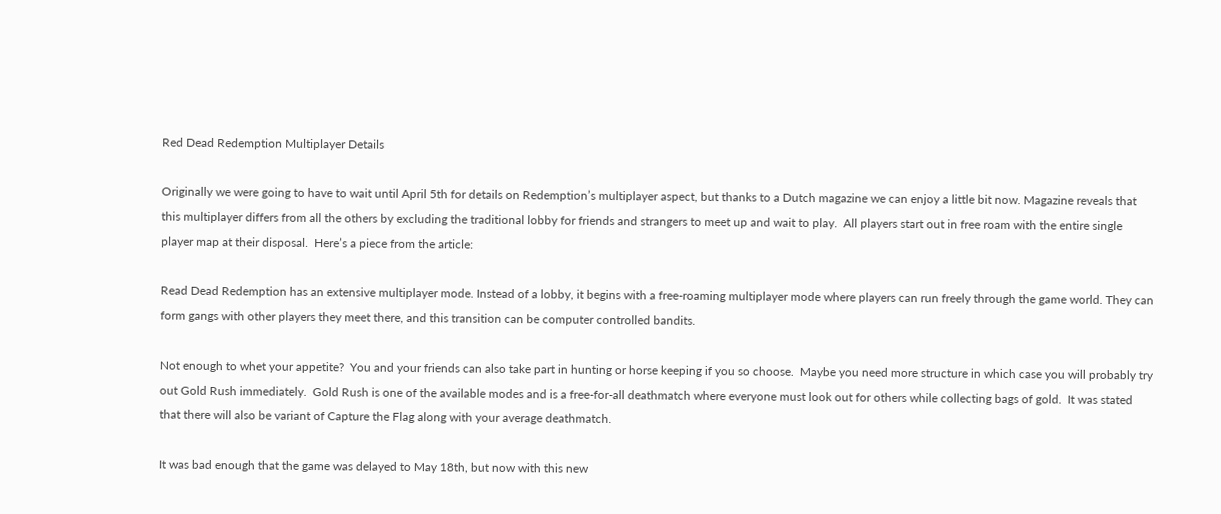Red Dead Redemption Multiplayer Details

Originally we were going to have to wait until April 5th for details on Redemption’s multiplayer aspect, but thanks to a Dutch magazine we can enjoy a little bit now. Magazine reveals that this multiplayer differs from all the others by excluding the traditional lobby for friends and strangers to meet up and wait to play.  All players start out in free roam with the entire single player map at their disposal.  Here’s a piece from the article:

Read Dead Redemption has an extensive multiplayer mode. Instead of a lobby, it begins with a free-roaming multiplayer mode where players can run freely through the game world. They can form gangs with other players they meet there, and this transition can be computer controlled bandits.

Not enough to whet your appetite?  You and your friends can also take part in hunting or horse keeping if you so choose.  Maybe you need more structure in which case you will probably try out Gold Rush immediately.  Gold Rush is one of the available modes and is a free-for-all deathmatch where everyone must look out for others while collecting bags of gold.  It was stated that there will also be variant of Capture the Flag along with your average deathmatch.

It was bad enough that the game was delayed to May 18th, but now with this new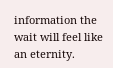information the wait will feel like an eternity.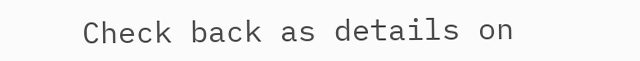Check back as details on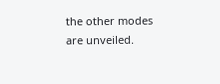the other modes are unveiled.